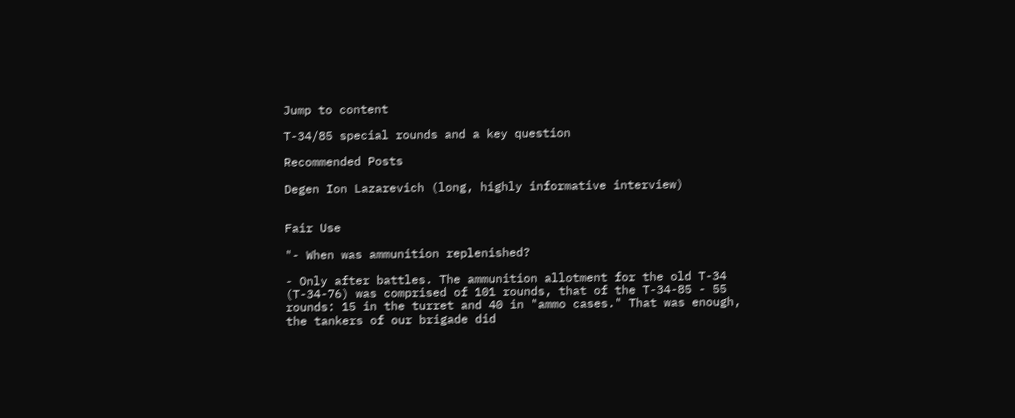Jump to content

T-34/85 special rounds and a key question

Recommended Posts

Degen Ion Lazarevich (long, highly informative interview)


Fair Use

"- When was ammunition replenished?

- Only after battles. The ammunition allotment for the old T-34 (T-34-76) was comprised of 101 rounds, that of the T-34-85 - 55 rounds: 15 in the turret and 40 in "ammo cases." That was enough, the tankers of our brigade did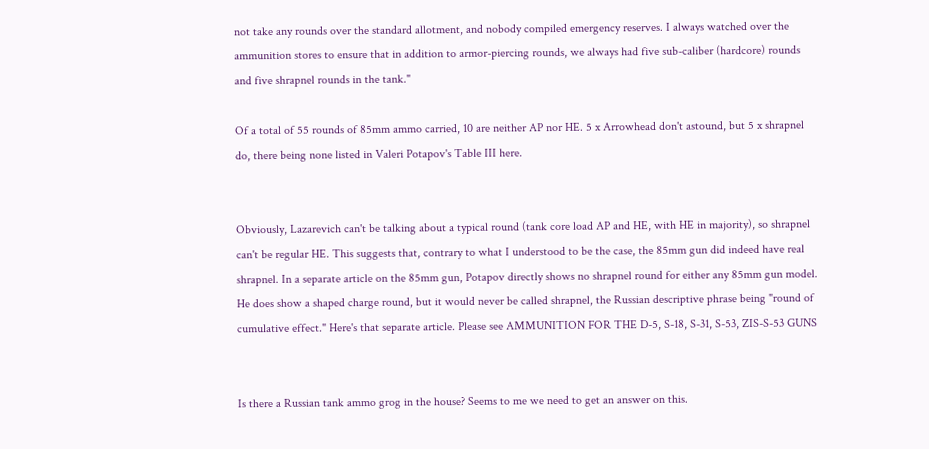not take any rounds over the standard allotment, and nobody compiled emergency reserves. I always watched over the ammunition stores to ensure that in addition to armor-piercing rounds, we always had five sub-caliber (hardcore) rounds and five shrapnel rounds in the tank."

Of a total of 55 rounds of 85mm ammo carried, 10 are neither AP nor HE. 5 x Arrowhead don't astound, but 5 x shrapnel do, there being none listed in Valeri Potapov's Table III here.


Obviously, Lazarevich can't be talking about a typical round (tank core load AP and HE, with HE in majority), so shrapnel can't be regular HE. This suggests that, contrary to what I understood to be the case, the 85mm gun did indeed have real shrapnel. In a separate article on the 85mm gun, Potapov directly shows no shrapnel round for either any 85mm gun model. He does show a shaped charge round, but it would never be called shrapnel, the Russian descriptive phrase being "round of cumulative effect." Here's that separate article. Please see AMMUNITION FOR THE D-5, S-18, S-31, S-53, ZIS-S-53 GUNS


Is there a Russian tank ammo grog in the house? Seems to me we need to get an answer on this.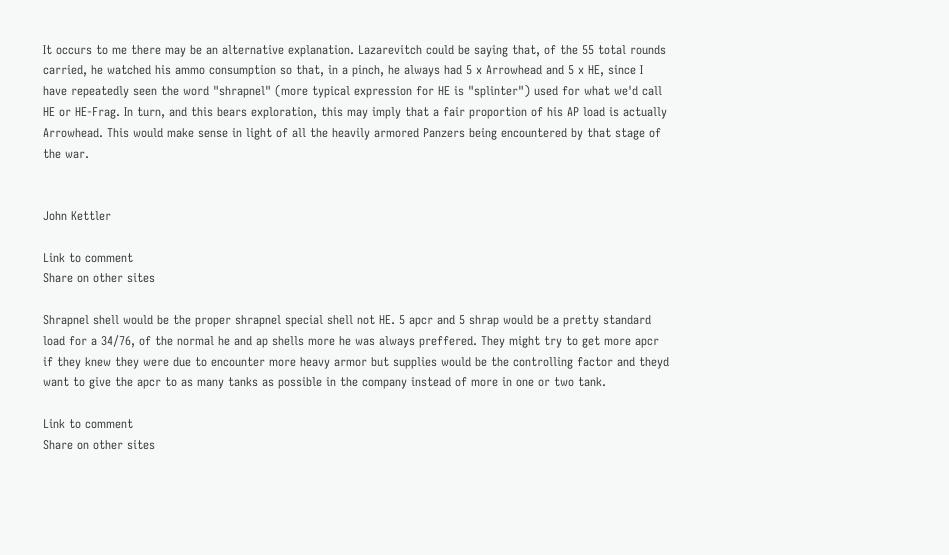It occurs to me there may be an alternative explanation. Lazarevitch could be saying that, of the 55 total rounds carried, he watched his ammo consumption so that, in a pinch, he always had 5 x Arrowhead and 5 x HE, since I have repeatedly seen the word "shrapnel" (more typical expression for HE is "splinter") used for what we'd call HE or HE-Frag. In turn, and this bears exploration, this may imply that a fair proportion of his AP load is actually Arrowhead. This would make sense in light of all the heavily armored Panzers being encountered by that stage of the war.


John Kettler

Link to comment
Share on other sites

Shrapnel shell would be the proper shrapnel special shell not HE. 5 apcr and 5 shrap would be a pretty standard load for a 34/76, of the normal he and ap shells more he was always preffered. They might try to get more apcr if they knew they were due to encounter more heavy armor but supplies would be the controlling factor and theyd want to give the apcr to as many tanks as possible in the company instead of more in one or two tank.

Link to comment
Share on other sites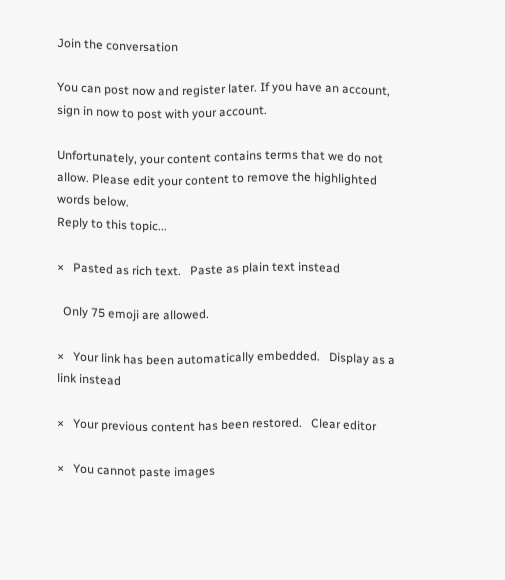Join the conversation

You can post now and register later. If you have an account, sign in now to post with your account.

Unfortunately, your content contains terms that we do not allow. Please edit your content to remove the highlighted words below.
Reply to this topic...

×   Pasted as rich text.   Paste as plain text instead

  Only 75 emoji are allowed.

×   Your link has been automatically embedded.   Display as a link instead

×   Your previous content has been restored.   Clear editor

×   You cannot paste images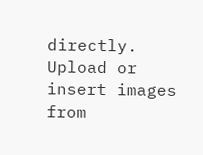directly. Upload or insert images from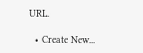URL.

  • Create New...